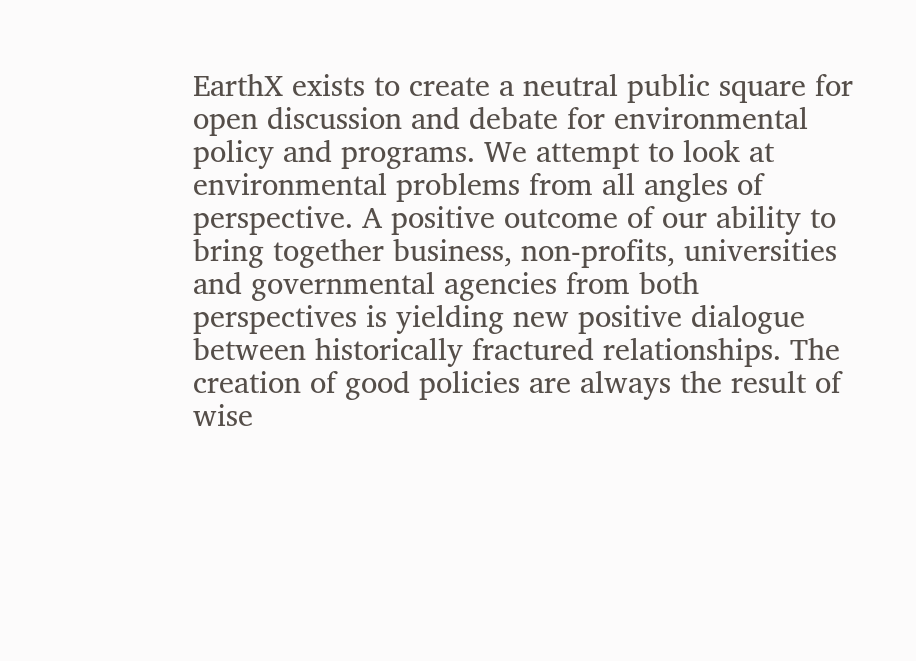EarthX exists to create a neutral public square for open discussion and debate for environmental policy and programs. We attempt to look at environmental problems from all angles of perspective. A positive outcome of our ability to bring together business, non-profits, universities and governmental agencies from both perspectives is yielding new positive dialogue between historically fractured relationships. The creation of good policies are always the result of wise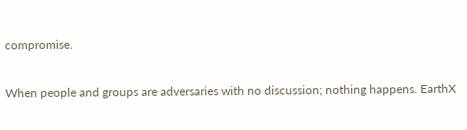compromise.

When people and groups are adversaries with no discussion; nothing happens. EarthX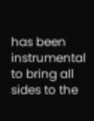has been instrumental to bring all sides to the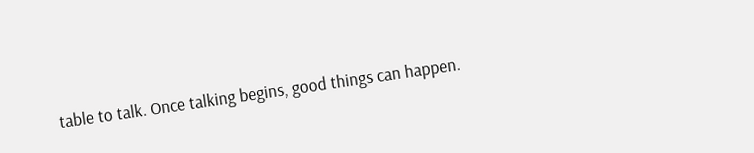table to talk. Once talking begins, good things can happen.